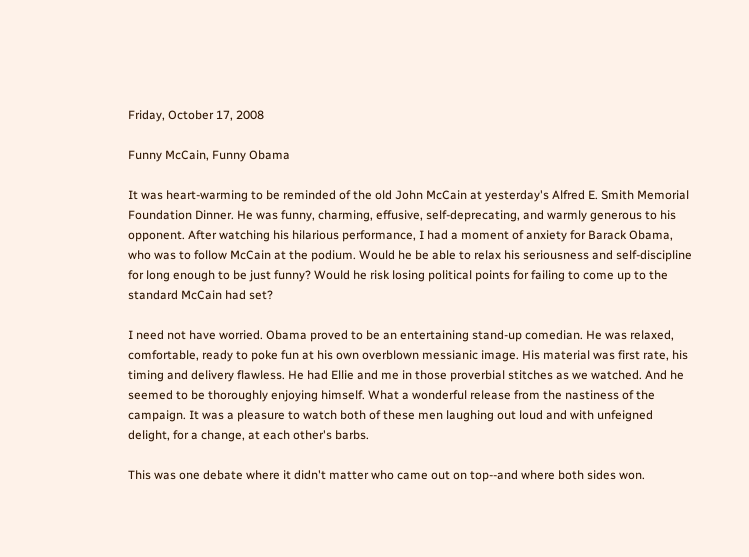Friday, October 17, 2008

Funny McCain, Funny Obama

It was heart-warming to be reminded of the old John McCain at yesterday's Alfred E. Smith Memorial Foundation Dinner. He was funny, charming, effusive, self-deprecating, and warmly generous to his opponent. After watching his hilarious performance, I had a moment of anxiety for Barack Obama, who was to follow McCain at the podium. Would he be able to relax his seriousness and self-discipline for long enough to be just funny? Would he risk losing political points for failing to come up to the standard McCain had set?

I need not have worried. Obama proved to be an entertaining stand-up comedian. He was relaxed, comfortable, ready to poke fun at his own overblown messianic image. His material was first rate, his timing and delivery flawless. He had Ellie and me in those proverbial stitches as we watched. And he seemed to be thoroughly enjoying himself. What a wonderful release from the nastiness of the campaign. It was a pleasure to watch both of these men laughing out loud and with unfeigned delight, for a change, at each other's barbs.

This was one debate where it didn't matter who came out on top--and where both sides won.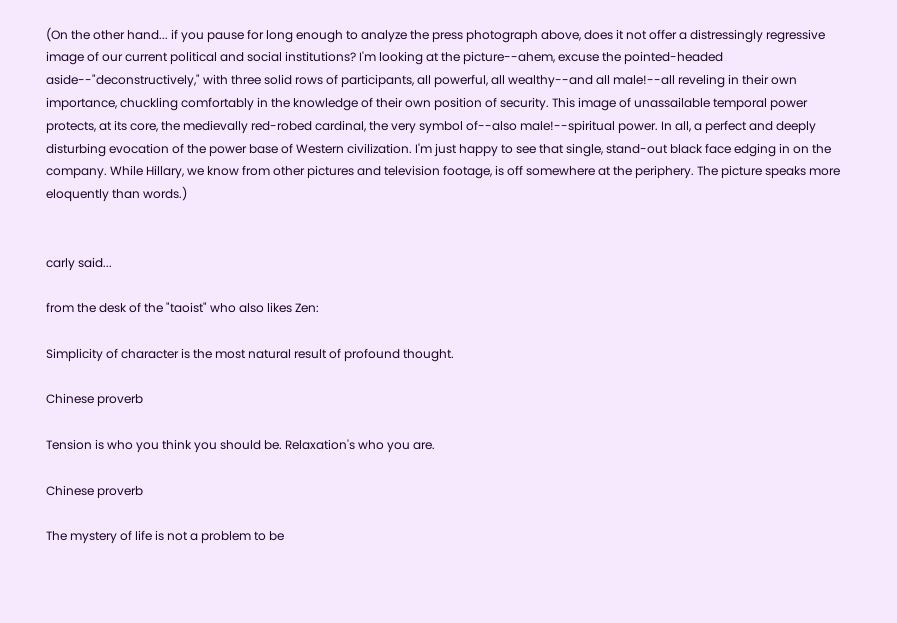(On the other hand... if you pause for long enough to analyze the press photograph above, does it not offer a distressingly regressive image of our current political and social institutions? I'm looking at the picture--ahem, excuse the pointed-headed aside--"deconstructively," with three solid rows of participants, all powerful, all wealthy--and all male!--all reveling in their own importance, chuckling comfortably in the knowledge of their own position of security. This image of unassailable temporal power protects, at its core, the medievally red-robed cardinal, the very symbol of--also male!--spiritual power. In all, a perfect and deeply disturbing evocation of the power base of Western civilization. I'm just happy to see that single, stand-out black face edging in on the company. While Hillary, we know from other pictures and television footage, is off somewhere at the periphery. The picture speaks more eloquently than words.)


carly said...

from the desk of the "taoist" who also likes Zen:

Simplicity of character is the most natural result of profound thought.

Chinese proverb

Tension is who you think you should be. Relaxation's who you are.

Chinese proverb

The mystery of life is not a problem to be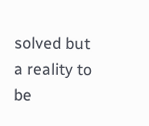solved but a reality to be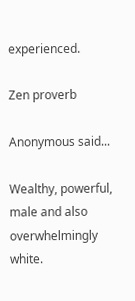experienced.

Zen proverb

Anonymous said...

Wealthy, powerful, male and also overwhelmingly white.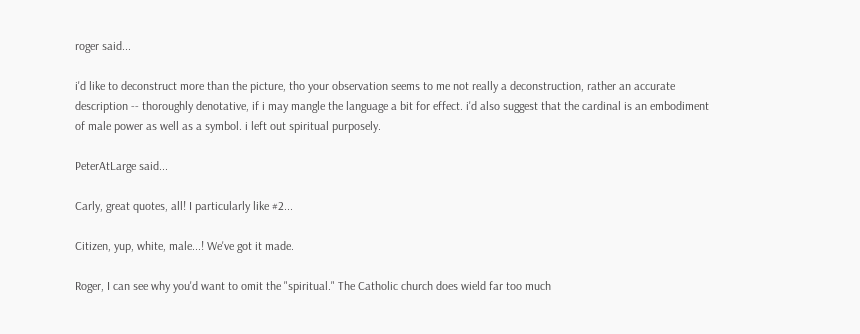roger said...

i'd like to deconstruct more than the picture, tho your observation seems to me not really a deconstruction, rather an accurate description -- thoroughly denotative, if i may mangle the language a bit for effect. i'd also suggest that the cardinal is an embodiment of male power as well as a symbol. i left out spiritual purposely.

PeterAtLarge said...

Carly, great quotes, all! I particularly like #2...

Citizen, yup, white, male...! We've got it made.

Roger, I can see why you'd want to omit the "spiritual." The Catholic church does wield far too much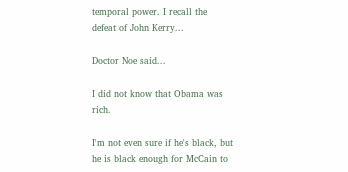temporal power. I recall the defeat of John Kerry...

Doctor Noe said...

I did not know that Obama was rich.

I'm not even sure if he's black, but he is black enough for McCain to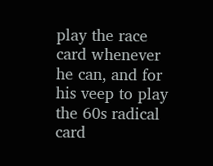play the race card whenever he can, and for his veep to play the 60s radical card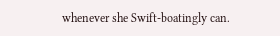whenever she Swift-boatingly can.